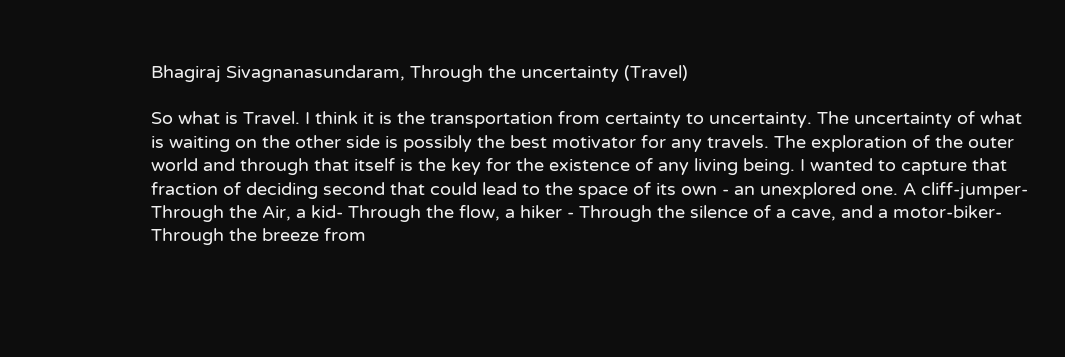Bhagiraj Sivagnanasundaram, Through the uncertainty (Travel)

So what is Travel. I think it is the transportation from certainty to uncertainty. The uncertainty of what is waiting on the other side is possibly the best motivator for any travels. The exploration of the outer world and through that itself is the key for the existence of any living being. I wanted to capture that fraction of deciding second that could lead to the space of its own - an unexplored one. A cliff-jumper- Through the Air, a kid- Through the flow, a hiker - Through the silence of a cave, and a motor-biker- Through the breeze from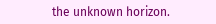the unknown horizon.